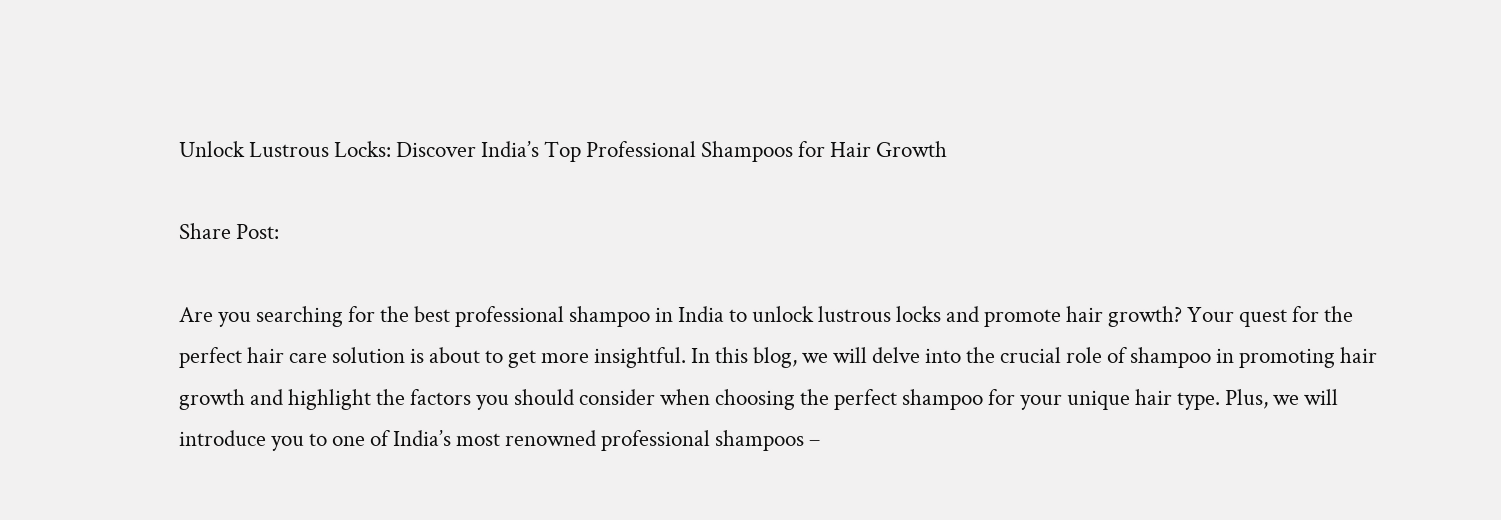Unlock Lustrous Locks: Discover India’s Top Professional Shampoos for Hair Growth

Share Post:

Are you searching for the best professional shampoo in India to unlock lustrous locks and promote hair growth? Your quest for the perfect hair care solution is about to get more insightful. In this blog, we will delve into the crucial role of shampoo in promoting hair growth and highlight the factors you should consider when choosing the perfect shampoo for your unique hair type. Plus, we will introduce you to one of India’s most renowned professional shampoos –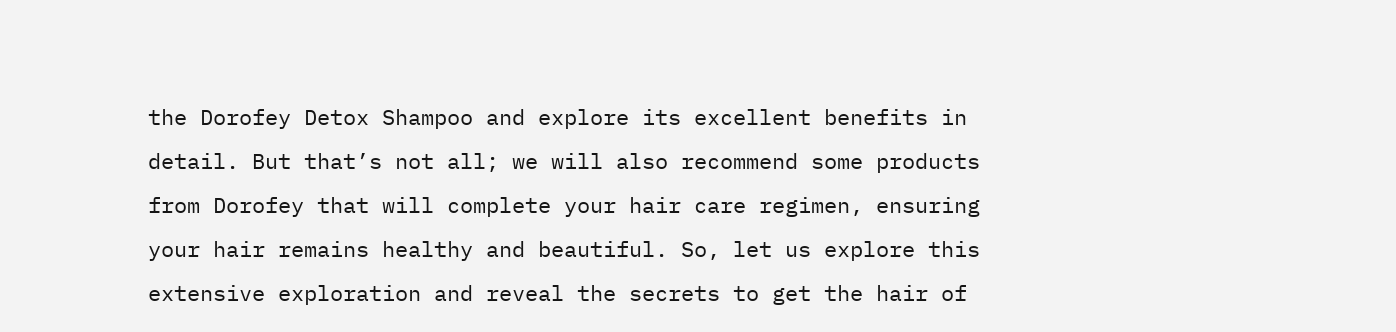the Dorofey Detox Shampoo and explore its excellent benefits in detail. But that’s not all; we will also recommend some products from Dorofey that will complete your hair care regimen, ensuring your hair remains healthy and beautiful. So, let us explore this extensive exploration and reveal the secrets to get the hair of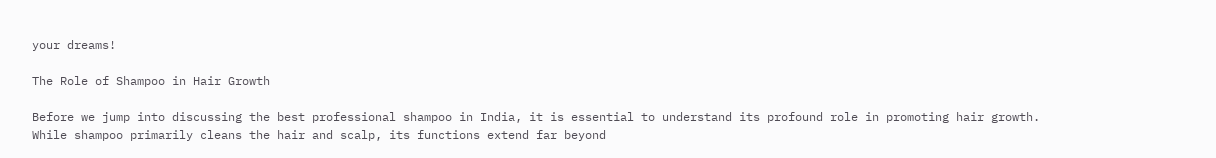your dreams!

The Role of Shampoo in Hair Growth

Before we jump into discussing the best professional shampoo in India, it is essential to understand its profound role in promoting hair growth. While shampoo primarily cleans the hair and scalp, its functions extend far beyond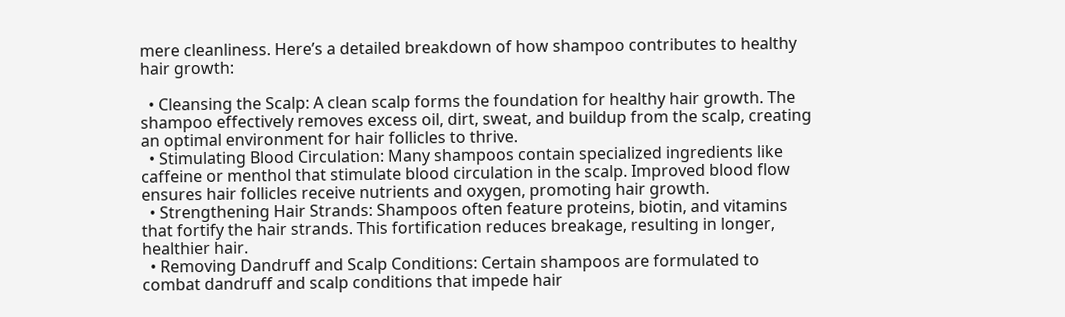mere cleanliness. Here’s a detailed breakdown of how shampoo contributes to healthy hair growth:

  • Cleansing the Scalp: A clean scalp forms the foundation for healthy hair growth. The shampoo effectively removes excess oil, dirt, sweat, and buildup from the scalp, creating an optimal environment for hair follicles to thrive.
  • Stimulating Blood Circulation: Many shampoos contain specialized ingredients like caffeine or menthol that stimulate blood circulation in the scalp. Improved blood flow ensures hair follicles receive nutrients and oxygen, promoting hair growth.
  • Strengthening Hair Strands: Shampoos often feature proteins, biotin, and vitamins that fortify the hair strands. This fortification reduces breakage, resulting in longer, healthier hair.
  • Removing Dandruff and Scalp Conditions: Certain shampoos are formulated to combat dandruff and scalp conditions that impede hair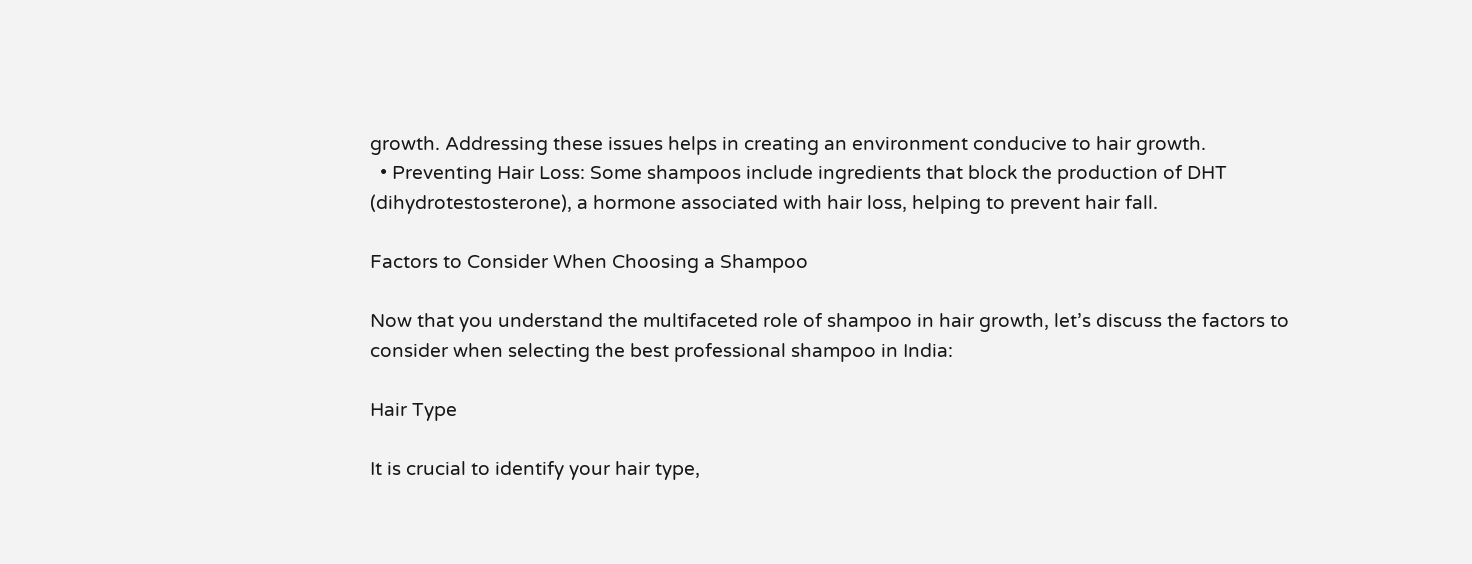growth. Addressing these issues helps in creating an environment conducive to hair growth.
  • Preventing Hair Loss: Some shampoos include ingredients that block the production of DHT (dihydrotestosterone), a hormone associated with hair loss, helping to prevent hair fall.

Factors to Consider When Choosing a Shampoo

Now that you understand the multifaceted role of shampoo in hair growth, let’s discuss the factors to consider when selecting the best professional shampoo in India:

Hair Type

It is crucial to identify your hair type,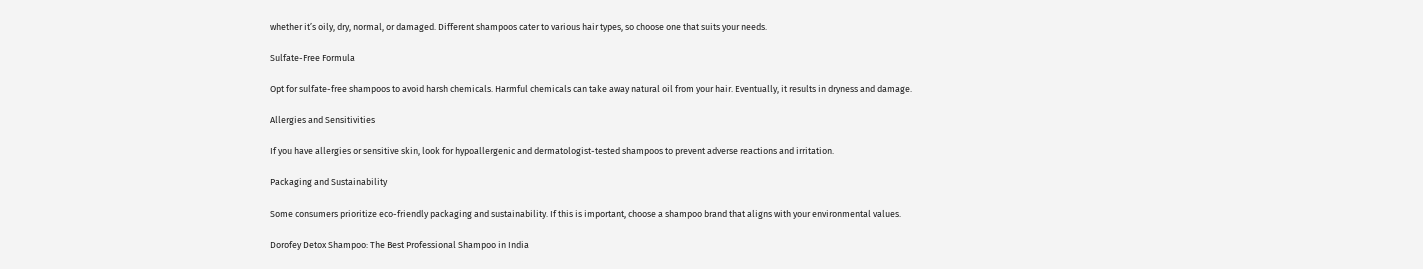whether it’s oily, dry, normal, or damaged. Different shampoos cater to various hair types, so choose one that suits your needs.

Sulfate-Free Formula

Opt for sulfate-free shampoos to avoid harsh chemicals. Harmful chemicals can take away natural oil from your hair. Eventually, it results in dryness and damage.

Allergies and Sensitivities

If you have allergies or sensitive skin, look for hypoallergenic and dermatologist-tested shampoos to prevent adverse reactions and irritation.

Packaging and Sustainability

Some consumers prioritize eco-friendly packaging and sustainability. If this is important, choose a shampoo brand that aligns with your environmental values.

Dorofey Detox Shampoo: The Best Professional Shampoo in India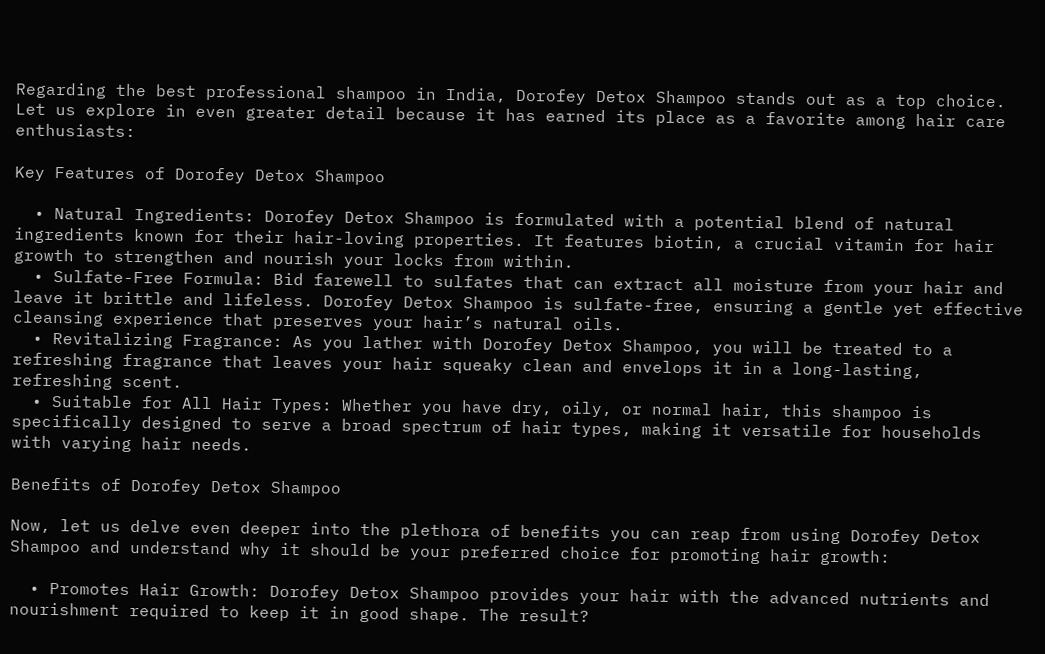Regarding the best professional shampoo in India, Dorofey Detox Shampoo stands out as a top choice. Let us explore in even greater detail because it has earned its place as a favorite among hair care enthusiasts:

Key Features of Dorofey Detox Shampoo

  • Natural Ingredients: Dorofey Detox Shampoo is formulated with a potential blend of natural ingredients known for their hair-loving properties. It features biotin, a crucial vitamin for hair growth to strengthen and nourish your locks from within.
  • Sulfate-Free Formula: Bid farewell to sulfates that can extract all moisture from your hair and leave it brittle and lifeless. Dorofey Detox Shampoo is sulfate-free, ensuring a gentle yet effective cleansing experience that preserves your hair’s natural oils.
  • Revitalizing Fragrance: As you lather with Dorofey Detox Shampoo, you will be treated to a refreshing fragrance that leaves your hair squeaky clean and envelops it in a long-lasting, refreshing scent.
  • Suitable for All Hair Types: Whether you have dry, oily, or normal hair, this shampoo is specifically designed to serve a broad spectrum of hair types, making it versatile for households with varying hair needs.

Benefits of Dorofey Detox Shampoo

Now, let us delve even deeper into the plethora of benefits you can reap from using Dorofey Detox Shampoo and understand why it should be your preferred choice for promoting hair growth:

  • Promotes Hair Growth: Dorofey Detox Shampoo provides your hair with the advanced nutrients and nourishment required to keep it in good shape. The result?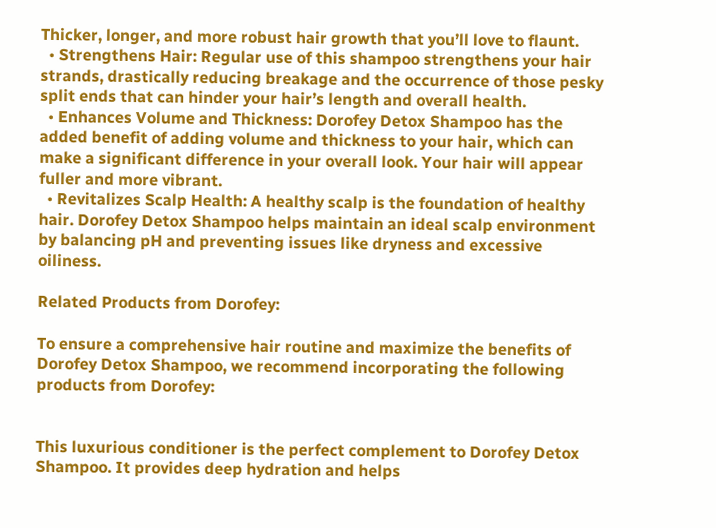Thicker, longer, and more robust hair growth that you’ll love to flaunt.
  • Strengthens Hair: Regular use of this shampoo strengthens your hair strands, drastically reducing breakage and the occurrence of those pesky split ends that can hinder your hair’s length and overall health.
  • Enhances Volume and Thickness: Dorofey Detox Shampoo has the added benefit of adding volume and thickness to your hair, which can make a significant difference in your overall look. Your hair will appear fuller and more vibrant.
  • Revitalizes Scalp Health: A healthy scalp is the foundation of healthy hair. Dorofey Detox Shampoo helps maintain an ideal scalp environment by balancing pH and preventing issues like dryness and excessive oiliness.

Related Products from Dorofey:

To ensure a comprehensive hair routine and maximize the benefits of Dorofey Detox Shampoo, we recommend incorporating the following products from Dorofey:


This luxurious conditioner is the perfect complement to Dorofey Detox Shampoo. It provides deep hydration and helps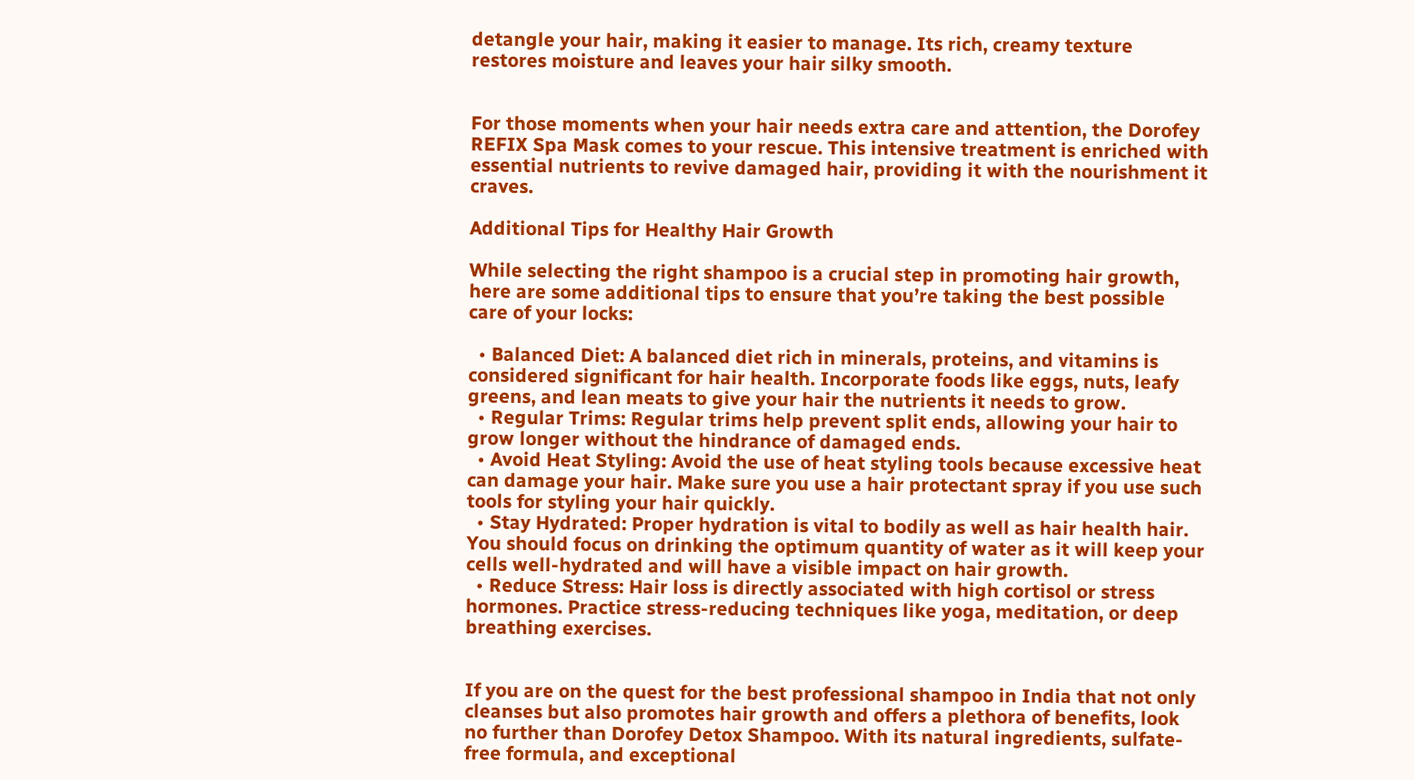detangle your hair, making it easier to manage. Its rich, creamy texture restores moisture and leaves your hair silky smooth.


For those moments when your hair needs extra care and attention, the Dorofey REFIX Spa Mask comes to your rescue. This intensive treatment is enriched with essential nutrients to revive damaged hair, providing it with the nourishment it craves.

Additional Tips for Healthy Hair Growth

While selecting the right shampoo is a crucial step in promoting hair growth, here are some additional tips to ensure that you’re taking the best possible care of your locks:

  • Balanced Diet: A balanced diet rich in minerals, proteins, and vitamins is considered significant for hair health. Incorporate foods like eggs, nuts, leafy greens, and lean meats to give your hair the nutrients it needs to grow.
  • Regular Trims: Regular trims help prevent split ends, allowing your hair to grow longer without the hindrance of damaged ends.
  • Avoid Heat Styling: Avoid the use of heat styling tools because excessive heat can damage your hair. Make sure you use a hair protectant spray if you use such tools for styling your hair quickly.
  • Stay Hydrated: Proper hydration is vital to bodily as well as hair health hair. You should focus on drinking the optimum quantity of water as it will keep your cells well-hydrated and will have a visible impact on hair growth.
  • Reduce Stress: Hair loss is directly associated with high cortisol or stress hormones. Practice stress-reducing techniques like yoga, meditation, or deep breathing exercises.


If you are on the quest for the best professional shampoo in India that not only cleanses but also promotes hair growth and offers a plethora of benefits, look no further than Dorofey Detox Shampoo. With its natural ingredients, sulfate-free formula, and exceptional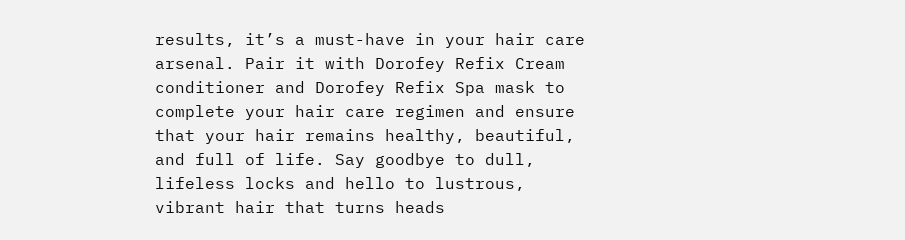results, it’s a must-have in your hair care arsenal. Pair it with Dorofey Refix Cream conditioner and Dorofey Refix Spa mask to complete your hair care regimen and ensure that your hair remains healthy, beautiful, and full of life. Say goodbye to dull, lifeless locks and hello to lustrous, vibrant hair that turns heads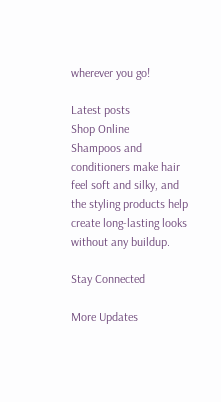wherever you go!

Latest posts
Shop Online
Shampoos and conditioners make hair feel soft and silky, and the styling products help create long-lasting looks without any buildup.

Stay Connected

More Updates